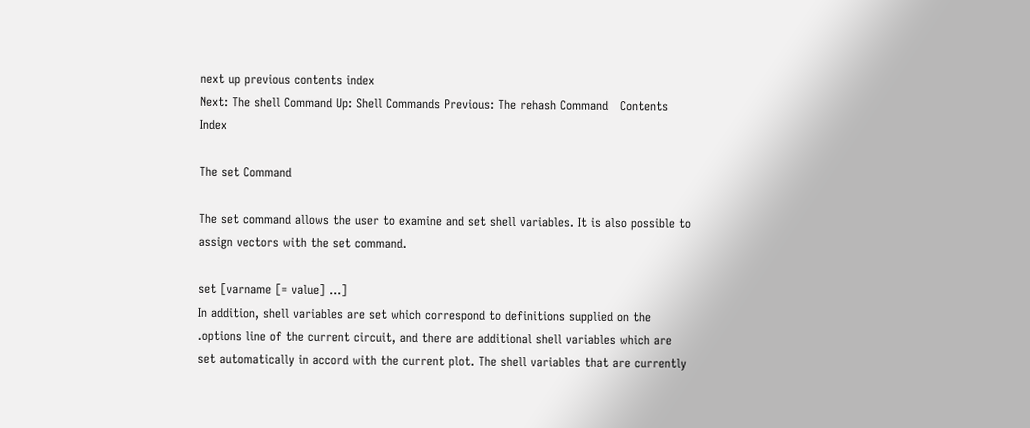next up previous contents index
Next: The shell Command Up: Shell Commands Previous: The rehash Command   Contents   Index

The set Command

The set command allows the user to examine and set shell variables. It is also possible to assign vectors with the set command.

set [varname [= value] ...]
In addition, shell variables are set which correspond to definitions supplied on the .options line of the current circuit, and there are additional shell variables which are set automatically in accord with the current plot. The shell variables that are currently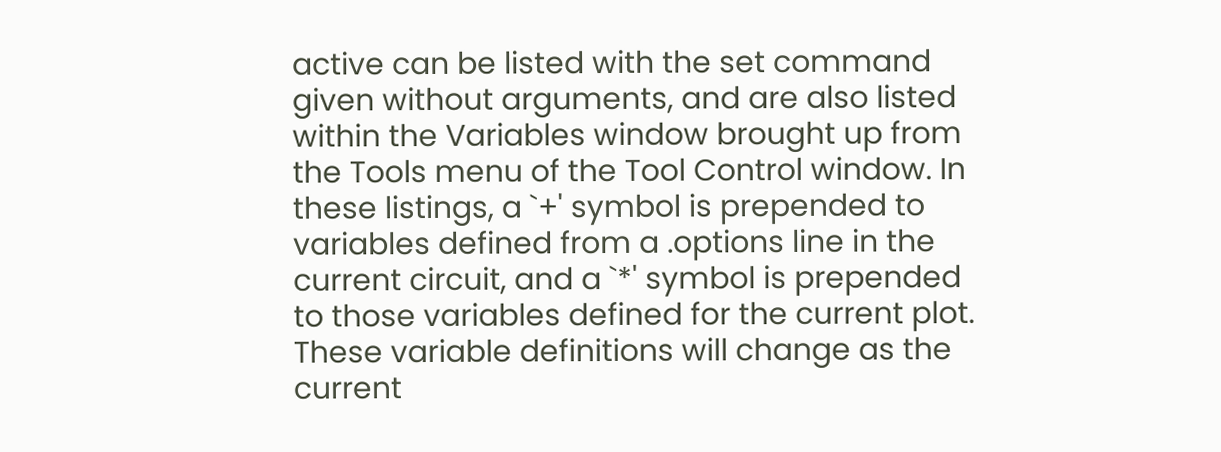active can be listed with the set command given without arguments, and are also listed within the Variables window brought up from the Tools menu of the Tool Control window. In these listings, a `+' symbol is prepended to variables defined from a .options line in the current circuit, and a `*' symbol is prepended to those variables defined for the current plot. These variable definitions will change as the current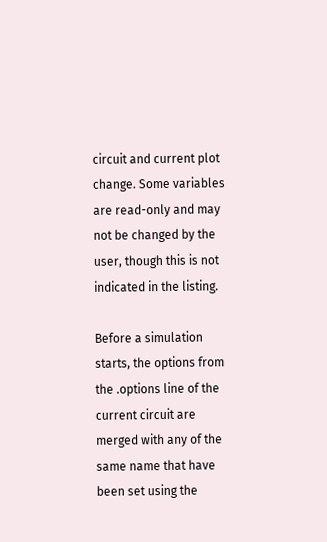circuit and current plot change. Some variables are read-only and may not be changed by the user, though this is not indicated in the listing.

Before a simulation starts, the options from the .options line of the current circuit are merged with any of the same name that have been set using the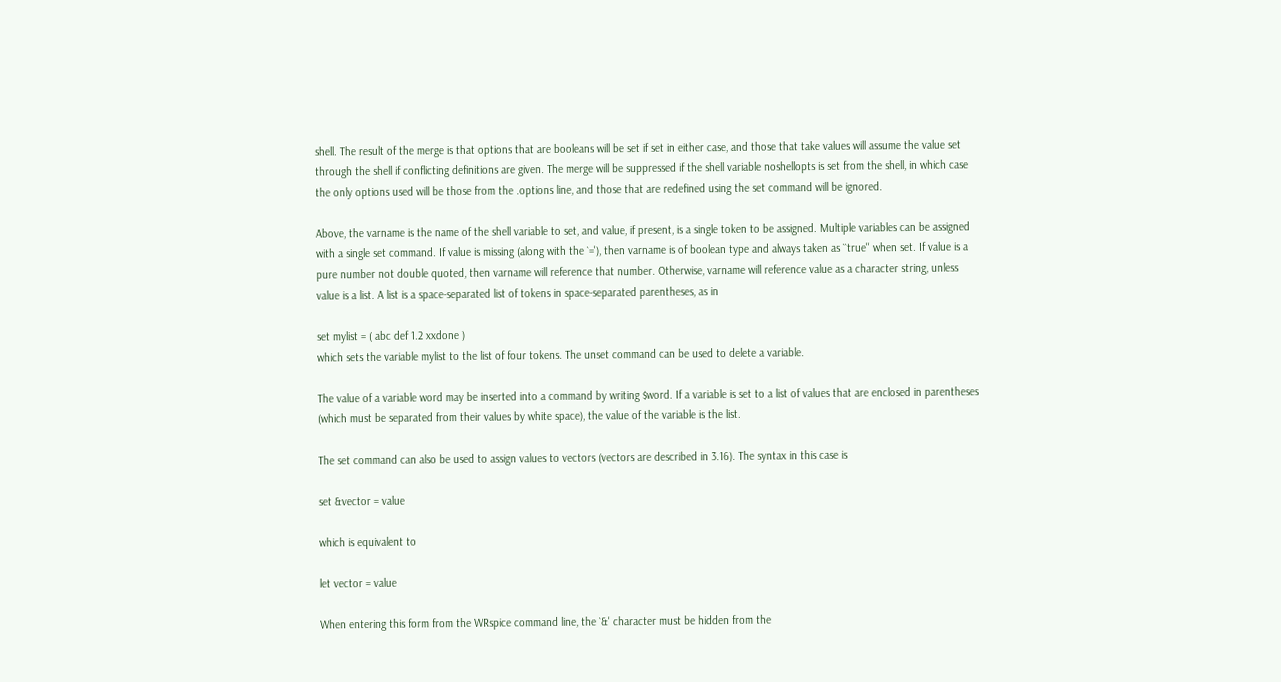shell. The result of the merge is that options that are booleans will be set if set in either case, and those that take values will assume the value set through the shell if conflicting definitions are given. The merge will be suppressed if the shell variable noshellopts is set from the shell, in which case the only options used will be those from the .options line, and those that are redefined using the set command will be ignored.

Above, the varname is the name of the shell variable to set, and value, if present, is a single token to be assigned. Multiple variables can be assigned with a single set command. If value is missing (along with the `='), then varname is of boolean type and always taken as ``true'' when set. If value is a pure number not double quoted, then varname will reference that number. Otherwise, varname will reference value as a character string, unless value is a list. A list is a space-separated list of tokens in space-separated parentheses, as in

set mylist = ( abc def 1.2 xxdone )
which sets the variable mylist to the list of four tokens. The unset command can be used to delete a variable.

The value of a variable word may be inserted into a command by writing $word. If a variable is set to a list of values that are enclosed in parentheses (which must be separated from their values by white space), the value of the variable is the list.

The set command can also be used to assign values to vectors (vectors are described in 3.16). The syntax in this case is

set &vector = value

which is equivalent to

let vector = value

When entering this form from the WRspice command line, the `&' character must be hidden from the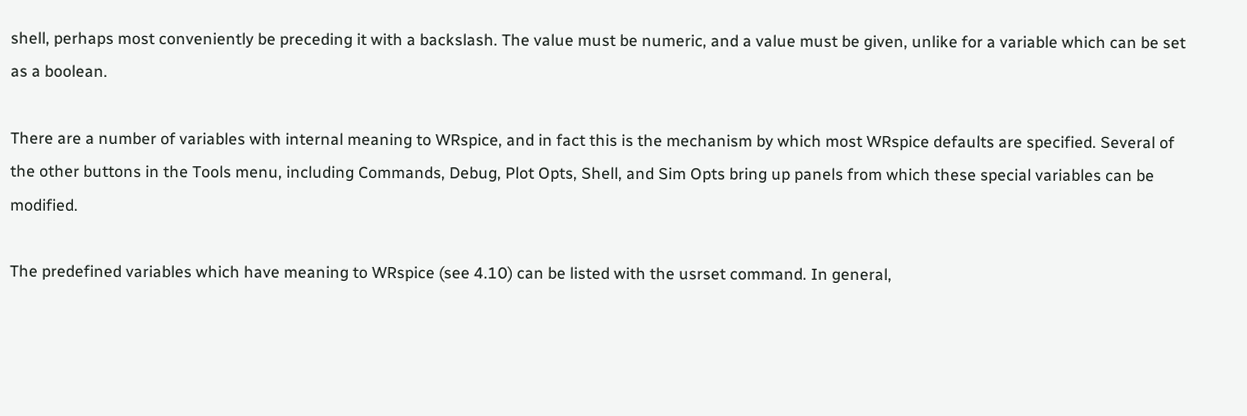shell, perhaps most conveniently be preceding it with a backslash. The value must be numeric, and a value must be given, unlike for a variable which can be set as a boolean.

There are a number of variables with internal meaning to WRspice, and in fact this is the mechanism by which most WRspice defaults are specified. Several of the other buttons in the Tools menu, including Commands, Debug, Plot Opts, Shell, and Sim Opts bring up panels from which these special variables can be modified.

The predefined variables which have meaning to WRspice (see 4.10) can be listed with the usrset command. In general,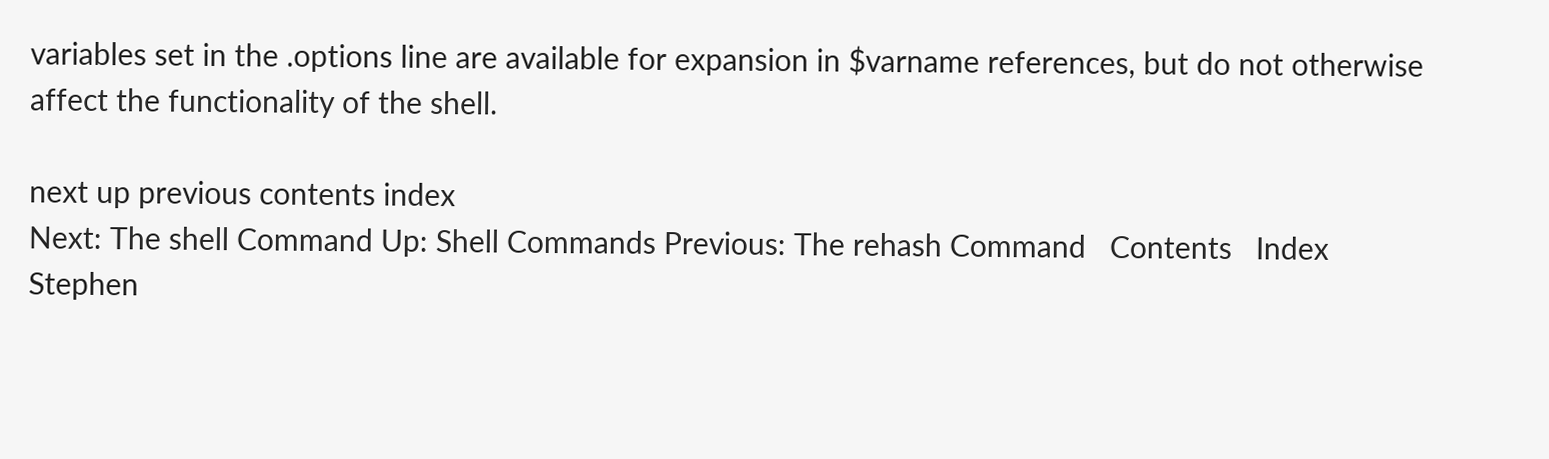variables set in the .options line are available for expansion in $varname references, but do not otherwise affect the functionality of the shell.

next up previous contents index
Next: The shell Command Up: Shell Commands Previous: The rehash Command   Contents   Index
Stephen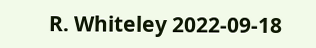R. Whiteley 2022-09-18